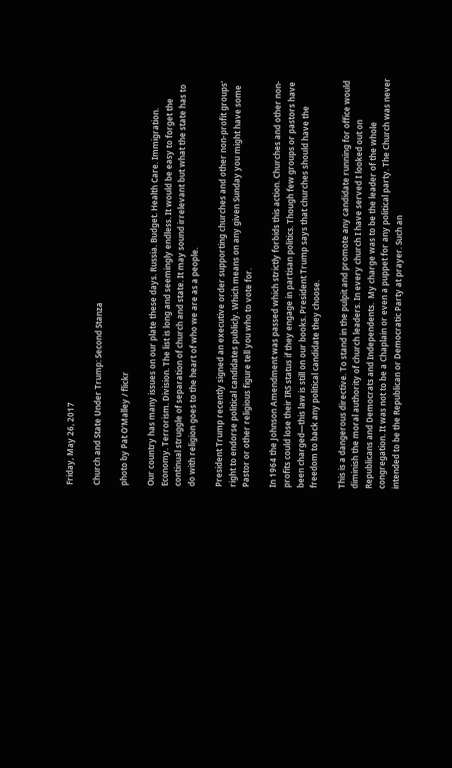Friday, May 26, 2017

Church and State Under Trump: Second Stanza

photo by Pat O'Malley / flickr

Our country has many issues on our plate these days. Russia. Budget. Health Care. Immigration. Economy. Terrorism. Division. The list is long and seemingly endless. It would be easy to forget the continual struggle of separation of church and state. It may sound irrelevant but what the state has to do with religion goes to the heart of who we are as a people.

President Trump recently signed an executive order supporting churches and other non-profit groups' right to endorse political candidates publicly. Which means on any given Sunday you might have some Pastor or other religious figure tell you who to vote for.

In 1964 the Johnson Amendment was passed which strictly forbids this action. Churches and other non-profits could lose their IRS status if they engage in partisan politics. Though few groups or pastors have been charged—this law is still on our books. President Trump says that churches should have the freedom to back any political candidate they choose.

This is a dangerous directive. To stand in the pulpit and promote any candidate running for office would diminish the moral authority of church leaders. In every church I have served I looked out on Republicans and Democrats and Independents.  My charge was to be the leader of the whole congregation. It was not to be a Chaplain or even a puppet for any political party. The Church was never intended to be the Republican or Democratic Party at prayer. Such an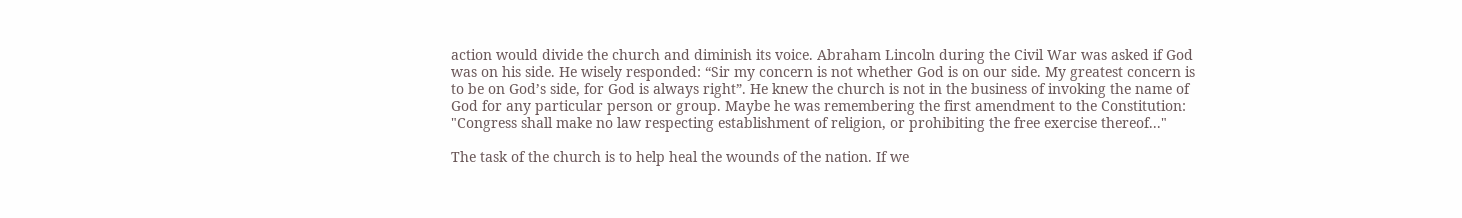action would divide the church and diminish its voice. Abraham Lincoln during the Civil War was asked if God was on his side. He wisely responded: “Sir my concern is not whether God is on our side. My greatest concern is to be on God’s side, for God is always right”. He knew the church is not in the business of invoking the name of God for any particular person or group. Maybe he was remembering the first amendment to the Constitution: "Congress shall make no law respecting establishment of religion, or prohibiting the free exercise thereof..."

The task of the church is to help heal the wounds of the nation. If we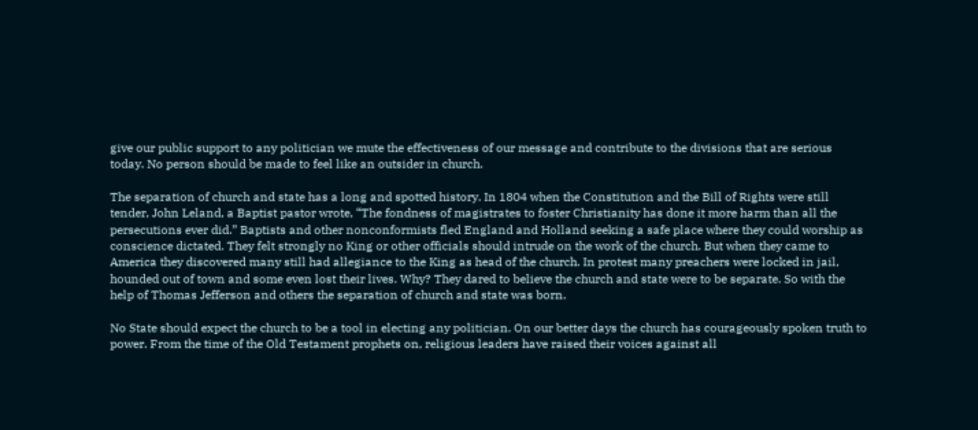give our public support to any politician we mute the effectiveness of our message and contribute to the divisions that are serious today. No person should be made to feel like an outsider in church.

The separation of church and state has a long and spotted history. In 1804 when the Constitution and the Bill of Rights were still tender, John Leland, a Baptist pastor wrote, “The fondness of magistrates to foster Christianity has done it more harm than all the persecutions ever did.” Baptists and other nonconformists fled England and Holland seeking a safe place where they could worship as conscience dictated. They felt strongly no King or other officials should intrude on the work of the church. But when they came to America they discovered many still had allegiance to the King as head of the church. In protest many preachers were locked in jail, hounded out of town and some even lost their lives. Why? They dared to believe the church and state were to be separate. So with the help of Thomas Jefferson and others the separation of church and state was born.

No State should expect the church to be a tool in electing any politician. On our better days the church has courageously spoken truth to power. From the time of the Old Testament prophets on, religious leaders have raised their voices against all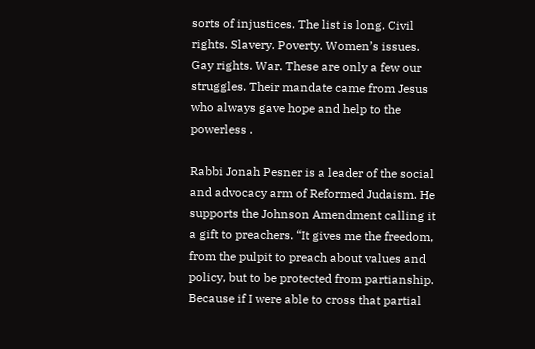sorts of injustices. The list is long. Civil rights. Slavery. Poverty. Women’s issues. Gay rights. War. These are only a few our struggles. Their mandate came from Jesus who always gave hope and help to the powerless .

Rabbi Jonah Pesner is a leader of the social and advocacy arm of Reformed Judaism. He supports the Johnson Amendment calling it a gift to preachers. “It gives me the freedom, from the pulpit to preach about values and policy, but to be protected from partianship. Because if I were able to cross that partial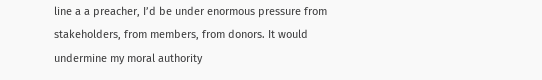line a a preacher, I’d be under enormous pressure from stakeholders, from members, from donors. It would undermine my moral authority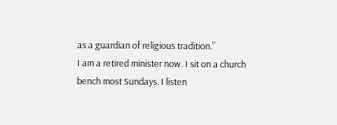as a guardian of religious tradition.”
I am a retired minister now. I sit on a church bench most Sundays. I listen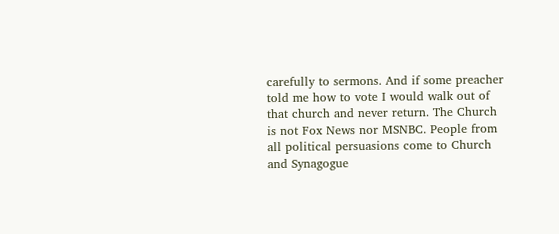carefully to sermons. And if some preacher told me how to vote I would walk out of that church and never return. The Church is not Fox News nor MSNBC. People from all political persuasions come to Church and Synagogue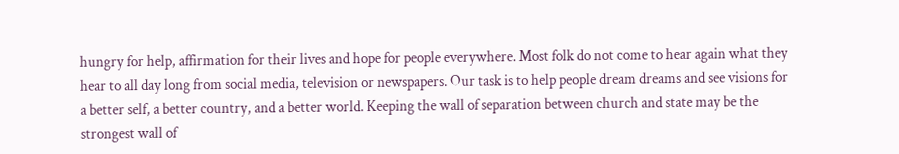hungry for help, affirmation for their lives and hope for people everywhere. Most folk do not come to hear again what they hear to all day long from social media, television or newspapers. Our task is to help people dream dreams and see visions for a better self, a better country, and a better world. Keeping the wall of separation between church and state may be the strongest wall of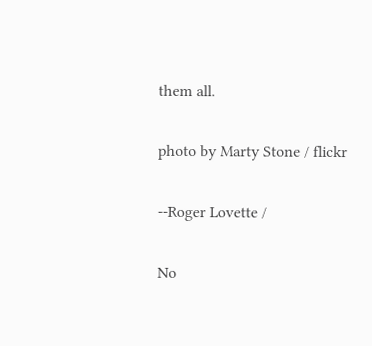them all.

photo by Marty Stone / flickr

--Roger Lovette /

No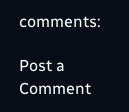comments:

Post a Comment